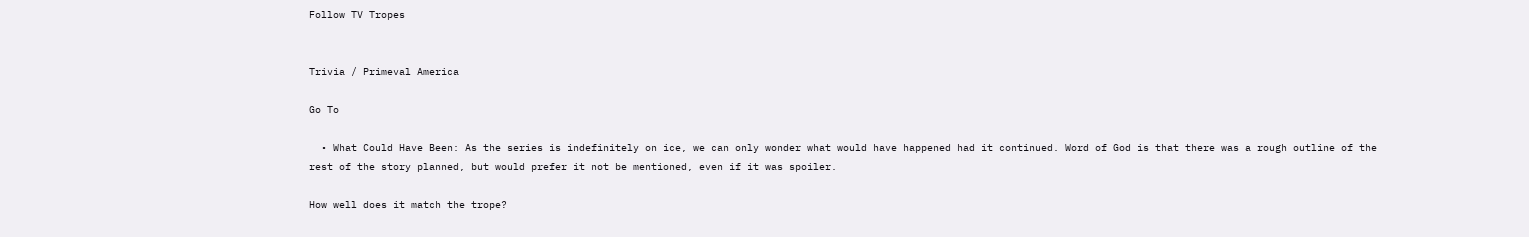Follow TV Tropes


Trivia / Primeval America

Go To

  • What Could Have Been: As the series is indefinitely on ice, we can only wonder what would have happened had it continued. Word of God is that there was a rough outline of the rest of the story planned, but would prefer it not be mentioned, even if it was spoiler.

How well does it match the trope?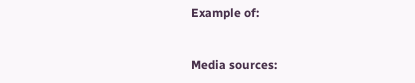Example of:


Media sources: